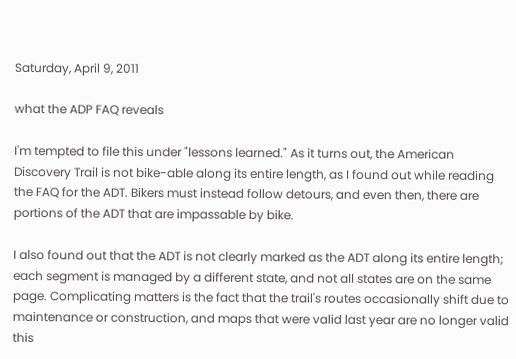Saturday, April 9, 2011

what the ADP FAQ reveals

I'm tempted to file this under "lessons learned." As it turns out, the American Discovery Trail is not bike-able along its entire length, as I found out while reading the FAQ for the ADT. Bikers must instead follow detours, and even then, there are portions of the ADT that are impassable by bike.

I also found out that the ADT is not clearly marked as the ADT along its entire length; each segment is managed by a different state, and not all states are on the same page. Complicating matters is the fact that the trail's routes occasionally shift due to maintenance or construction, and maps that were valid last year are no longer valid this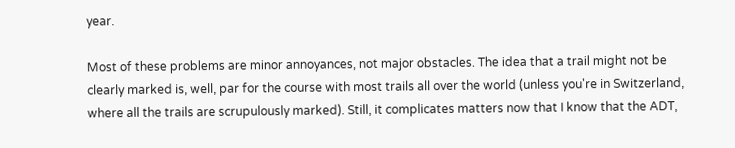year.

Most of these problems are minor annoyances, not major obstacles. The idea that a trail might not be clearly marked is, well, par for the course with most trails all over the world (unless you're in Switzerland, where all the trails are scrupulously marked). Still, it complicates matters now that I know that the ADT,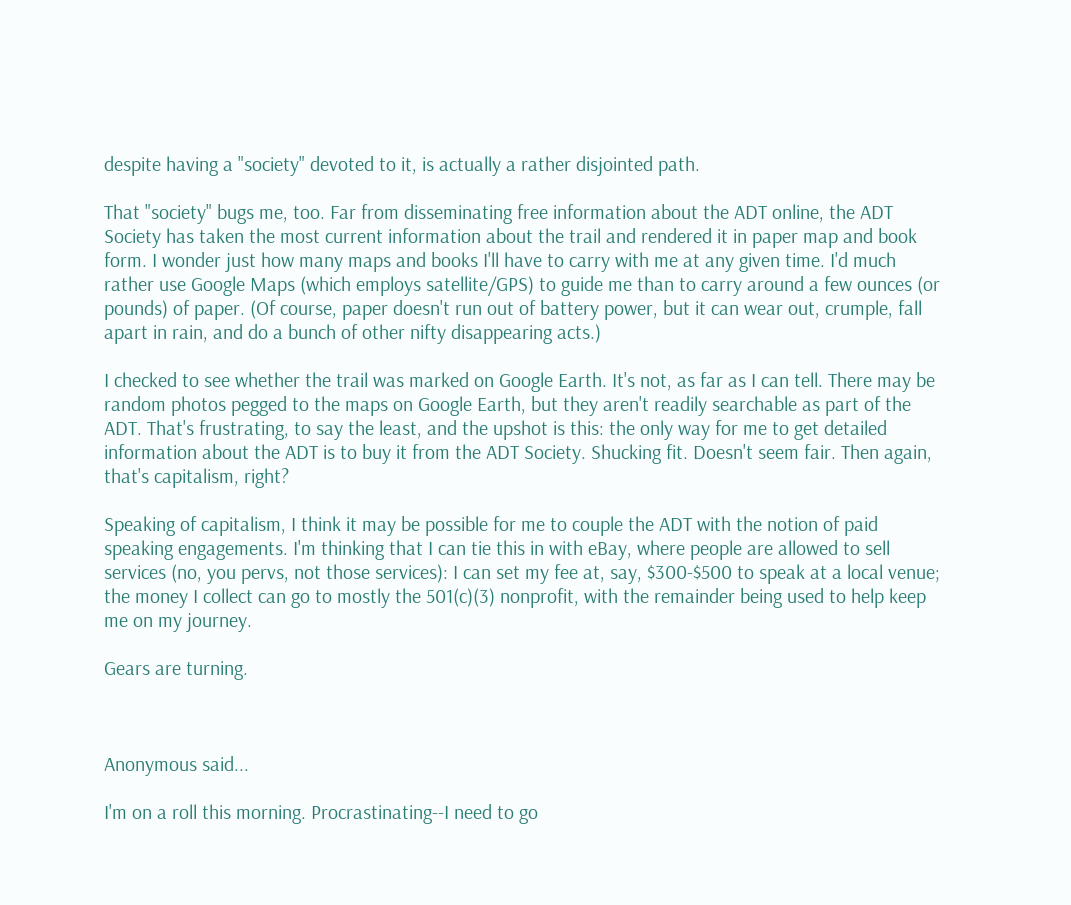despite having a "society" devoted to it, is actually a rather disjointed path.

That "society" bugs me, too. Far from disseminating free information about the ADT online, the ADT Society has taken the most current information about the trail and rendered it in paper map and book form. I wonder just how many maps and books I'll have to carry with me at any given time. I'd much rather use Google Maps (which employs satellite/GPS) to guide me than to carry around a few ounces (or pounds) of paper. (Of course, paper doesn't run out of battery power, but it can wear out, crumple, fall apart in rain, and do a bunch of other nifty disappearing acts.)

I checked to see whether the trail was marked on Google Earth. It's not, as far as I can tell. There may be random photos pegged to the maps on Google Earth, but they aren't readily searchable as part of the ADT. That's frustrating, to say the least, and the upshot is this: the only way for me to get detailed information about the ADT is to buy it from the ADT Society. Shucking fit. Doesn't seem fair. Then again, that's capitalism, right?

Speaking of capitalism, I think it may be possible for me to couple the ADT with the notion of paid speaking engagements. I'm thinking that I can tie this in with eBay, where people are allowed to sell services (no, you pervs, not those services): I can set my fee at, say, $300-$500 to speak at a local venue; the money I collect can go to mostly the 501(c)(3) nonprofit, with the remainder being used to help keep me on my journey.

Gears are turning.



Anonymous said...

I'm on a roll this morning. Procrastinating--I need to go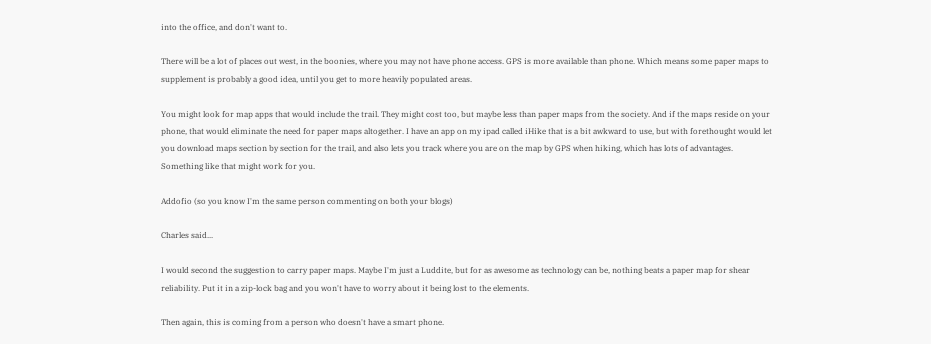into the office, and don't want to.

There will be a lot of places out west, in the boonies, where you may not have phone access. GPS is more available than phone. Which means some paper maps to supplement is probably a good idea, until you get to more heavily populated areas.

You might look for map apps that would include the trail. They might cost too, but maybe less than paper maps from the society. And if the maps reside on your phone, that would eliminate the need for paper maps altogether. I have an app on my ipad called iHike that is a bit awkward to use, but with forethought would let you download maps section by section for the trail, and also lets you track where you are on the map by GPS when hiking, which has lots of advantages. Something like that might work for you.

Addofio (so you know I'm the same person commenting on both your blogs)

Charles said...

I would second the suggestion to carry paper maps. Maybe I'm just a Luddite, but for as awesome as technology can be, nothing beats a paper map for shear reliability. Put it in a zip-lock bag and you won't have to worry about it being lost to the elements.

Then again, this is coming from a person who doesn't have a smart phone.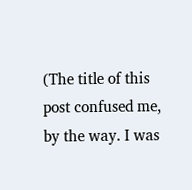(The title of this post confused me, by the way. I was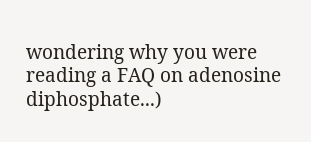wondering why you were reading a FAQ on adenosine diphosphate...)